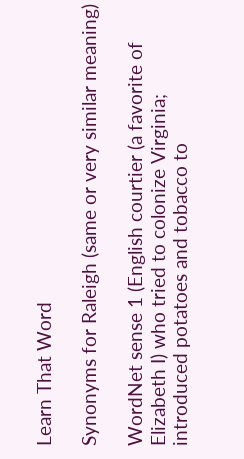Learn That Word

Synonyms for Raleigh (same or very similar meaning)

WordNet sense 1 (English courtier (a favorite of Elizabeth I) who tried to colonize Virginia; introduced potatoes and tobacco to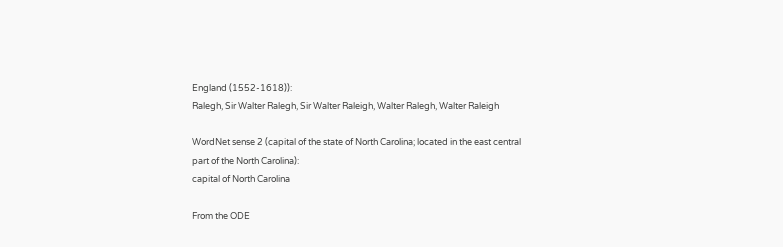England (1552-1618)):
Ralegh, Sir Walter Ralegh, Sir Walter Raleigh, Walter Ralegh, Walter Raleigh

WordNet sense 2 (capital of the state of North Carolina; located in the east central part of the North Carolina):
capital of North Carolina

From the ODE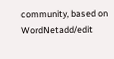community, based on WordNetadd/edit